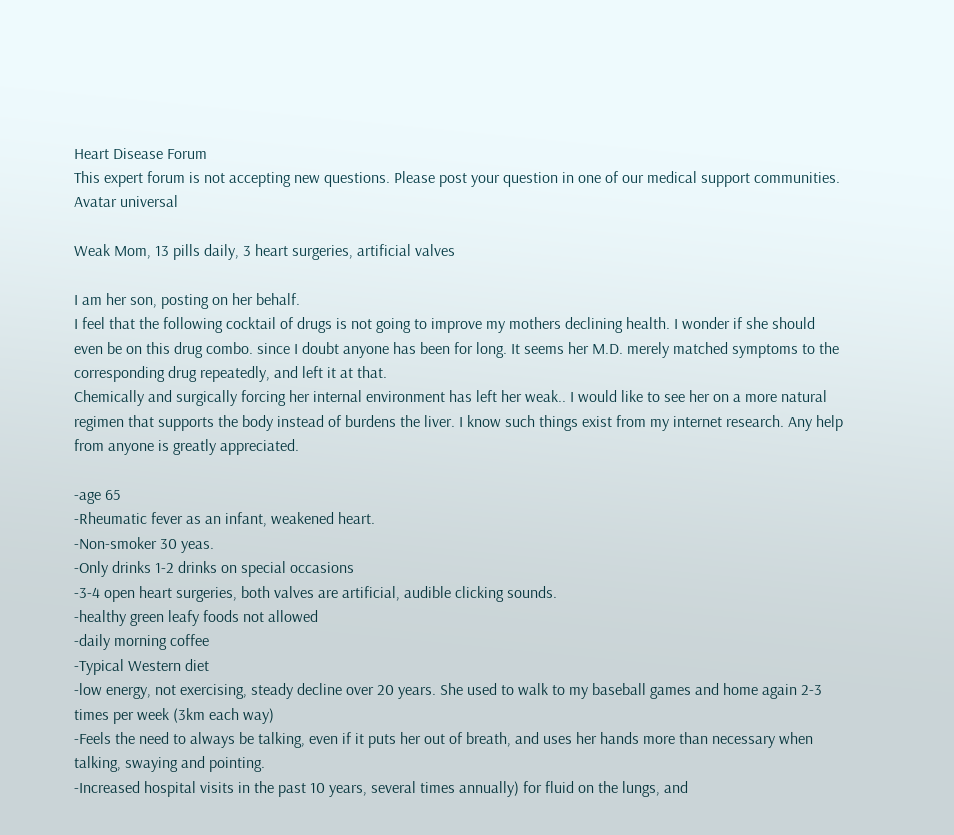Heart Disease Forum
This expert forum is not accepting new questions. Please post your question in one of our medical support communities.
Avatar universal

Weak Mom, 13 pills daily, 3 heart surgeries, artificial valves

I am her son, posting on her behalf.
I feel that the following cocktail of drugs is not going to improve my mothers declining health. I wonder if she should even be on this drug combo. since I doubt anyone has been for long. It seems her M.D. merely matched symptoms to the corresponding drug repeatedly, and left it at that.
Chemically and surgically forcing her internal environment has left her weak.. I would like to see her on a more natural regimen that supports the body instead of burdens the liver. I know such things exist from my internet research. Any help from anyone is greatly appreciated.

-age 65
-Rheumatic fever as an infant, weakened heart.
-Non-smoker 30 yeas.
-Only drinks 1-2 drinks on special occasions
-3-4 open heart surgeries, both valves are artificial, audible clicking sounds.
-healthy green leafy foods not allowed
-daily morning coffee
-Typical Western diet
-low energy, not exercising, steady decline over 20 years. She used to walk to my baseball games and home again 2-3 times per week (3km each way)
-Feels the need to always be talking, even if it puts her out of breath, and uses her hands more than necessary when talking, swaying and pointing.
-Increased hospital visits in the past 10 years, several times annually) for fluid on the lungs, and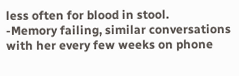less often for blood in stool.
-Memory failing, similar conversations with her every few weeks on phone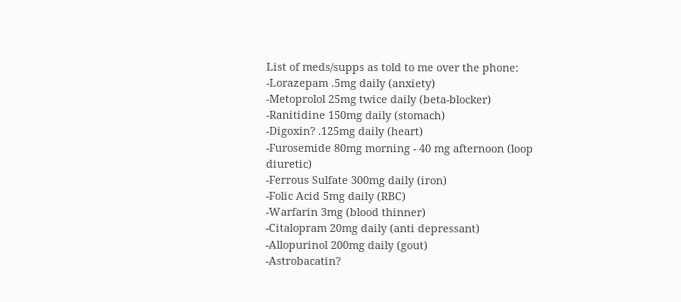List of meds/supps as told to me over the phone:
-Lorazepam .5mg daily (anxiety)
-Metoprolol 25mg twice daily (beta-blocker)
-Ranitidine 150mg daily (stomach)
-Digoxin? .125mg daily (heart)
-Furosemide 80mg morning - 40 mg afternoon (loop diuretic)
-Ferrous Sulfate 300mg daily (iron)
-Folic Acid 5mg daily (RBC)
-Warfarin 3mg (blood thinner)
-Citalopram 20mg daily (anti depressant)
-Allopurinol 200mg daily (gout)
-Astrobacatin?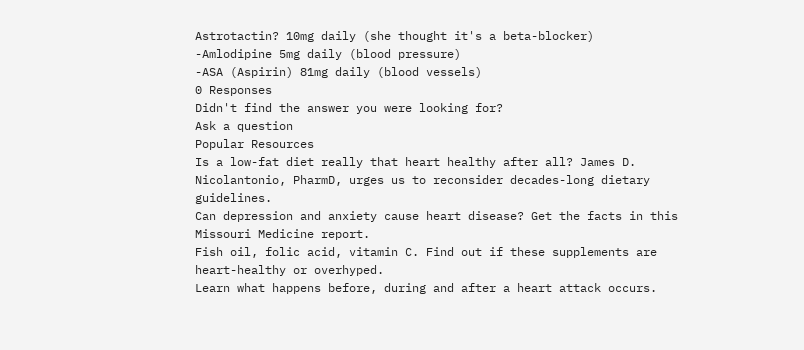Astrotactin? 10mg daily (she thought it's a beta-blocker)
-Amlodipine 5mg daily (blood pressure)
-ASA (Aspirin) 81mg daily (blood vessels)
0 Responses
Didn't find the answer you were looking for?
Ask a question
Popular Resources
Is a low-fat diet really that heart healthy after all? James D. Nicolantonio, PharmD, urges us to reconsider decades-long dietary guidelines.
Can depression and anxiety cause heart disease? Get the facts in this Missouri Medicine report.
Fish oil, folic acid, vitamin C. Find out if these supplements are heart-healthy or overhyped.
Learn what happens before, during and after a heart attack occurs.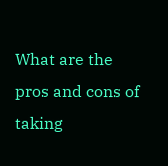What are the pros and cons of taking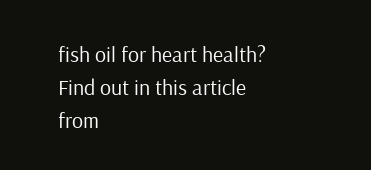fish oil for heart health? Find out in this article from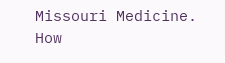Missouri Medicine.
How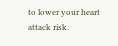to lower your heart attack risk.